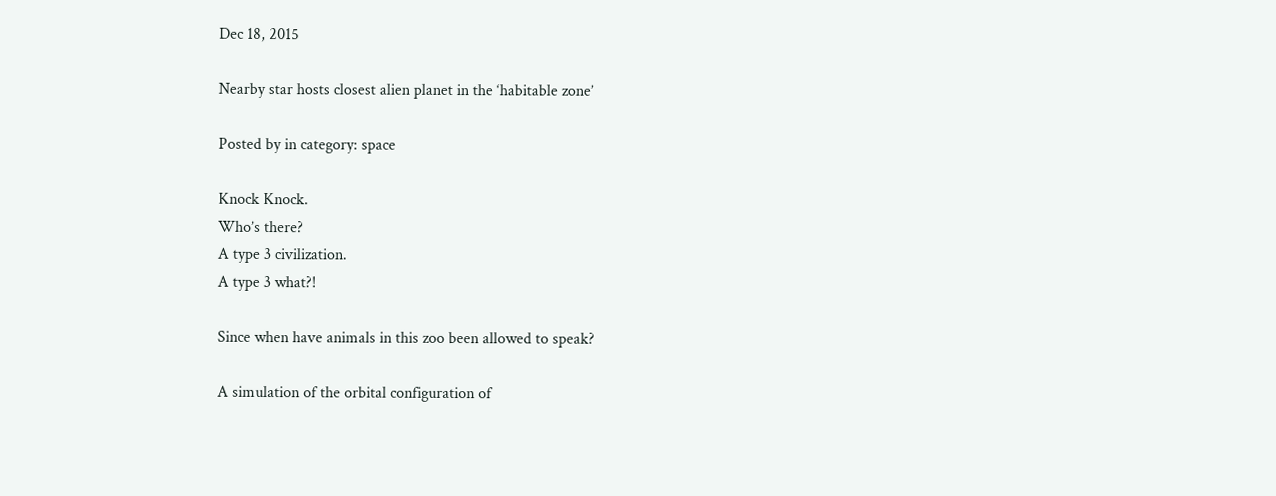Dec 18, 2015

Nearby star hosts closest alien planet in the ‘habitable zone’

Posted by in category: space

Knock Knock.
Who’s there?
A type 3 civilization.
A type 3 what?!

Since when have animals in this zoo been allowed to speak?

A simulation of the orbital configuration of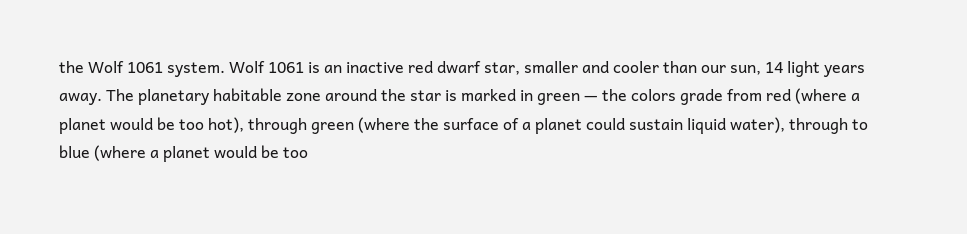the Wolf 1061 system. Wolf 1061 is an inactive red dwarf star, smaller and cooler than our sun, 14 light years away. The planetary habitable zone around the star is marked in green — the colors grade from red (where a planet would be too hot), through green (where the surface of a planet could sustain liquid water), through to blue (where a planet would be too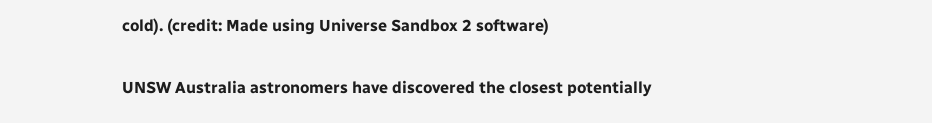cold). (credit: Made using Universe Sandbox 2 software)

UNSW Australia astronomers have discovered the closest potentially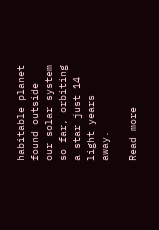habitable planet found outside our solar system so far, orbiting a star just 14 light years away.

Read more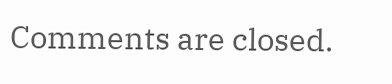Comments are closed.